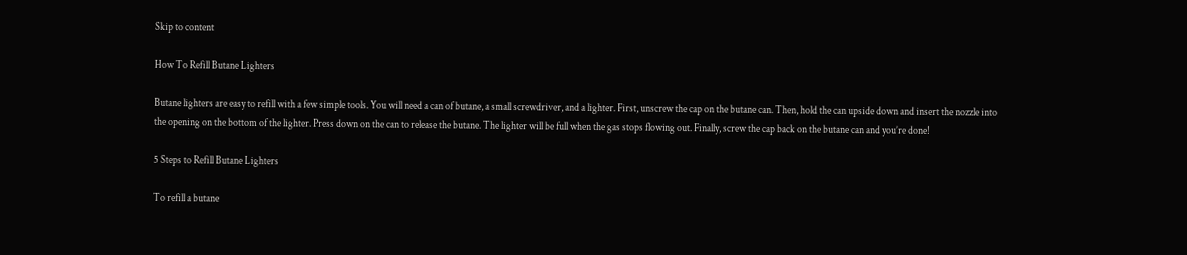Skip to content

How To Refill Butane Lighters

Butane lighters are easy to refill with a few simple tools. You will need a can of butane, a small screwdriver, and a lighter. First, unscrew the cap on the butane can. Then, hold the can upside down and insert the nozzle into the opening on the bottom of the lighter. Press down on the can to release the butane. The lighter will be full when the gas stops flowing out. Finally, screw the cap back on the butane can and you’re done!

5 Steps to Refill Butane Lighters

To refill a butane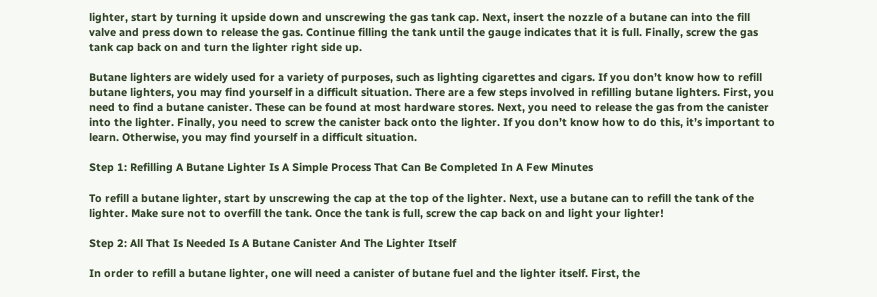lighter, start by turning it upside down and unscrewing the gas tank cap. Next, insert the nozzle of a butane can into the fill valve and press down to release the gas. Continue filling the tank until the gauge indicates that it is full. Finally, screw the gas tank cap back on and turn the lighter right side up.

Butane lighters are widely used for a variety of purposes, such as lighting cigarettes and cigars. If you don’t know how to refill butane lighters, you may find yourself in a difficult situation. There are a few steps involved in refilling butane lighters. First, you need to find a butane canister. These can be found at most hardware stores. Next, you need to release the gas from the canister into the lighter. Finally, you need to screw the canister back onto the lighter. If you don’t know how to do this, it’s important to learn. Otherwise, you may find yourself in a difficult situation.

Step 1: Refilling A Butane Lighter Is A Simple Process That Can Be Completed In A Few Minutes

To refill a butane lighter, start by unscrewing the cap at the top of the lighter. Next, use a butane can to refill the tank of the lighter. Make sure not to overfill the tank. Once the tank is full, screw the cap back on and light your lighter!

Step 2: All That Is Needed Is A Butane Canister And The Lighter Itself

In order to refill a butane lighter, one will need a canister of butane fuel and the lighter itself. First, the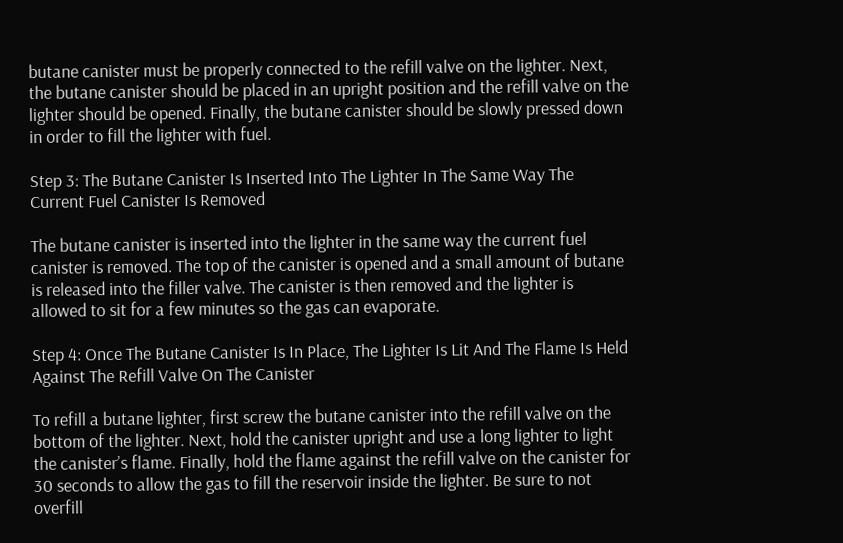butane canister must be properly connected to the refill valve on the lighter. Next, the butane canister should be placed in an upright position and the refill valve on the lighter should be opened. Finally, the butane canister should be slowly pressed down in order to fill the lighter with fuel.

Step 3: The Butane Canister Is Inserted Into The Lighter In The Same Way The Current Fuel Canister Is Removed

The butane canister is inserted into the lighter in the same way the current fuel canister is removed. The top of the canister is opened and a small amount of butane is released into the filler valve. The canister is then removed and the lighter is allowed to sit for a few minutes so the gas can evaporate.

Step 4: Once The Butane Canister Is In Place, The Lighter Is Lit And The Flame Is Held Against The Refill Valve On The Canister

To refill a butane lighter, first screw the butane canister into the refill valve on the bottom of the lighter. Next, hold the canister upright and use a long lighter to light the canister’s flame. Finally, hold the flame against the refill valve on the canister for 30 seconds to allow the gas to fill the reservoir inside the lighter. Be sure to not overfill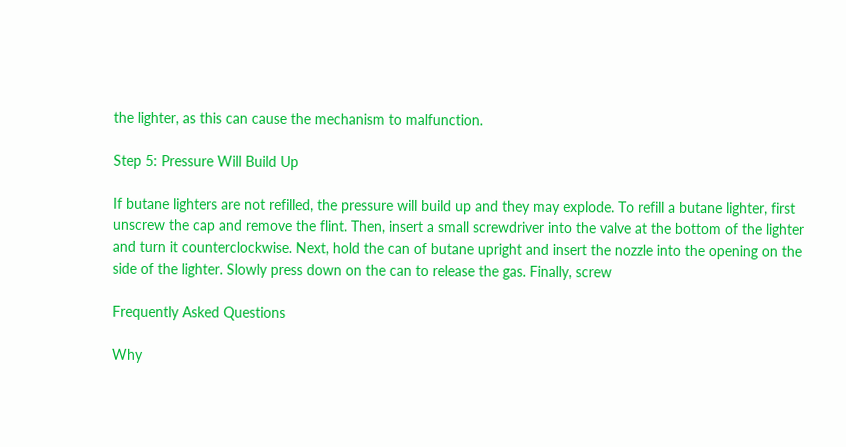the lighter, as this can cause the mechanism to malfunction.

Step 5: Pressure Will Build Up

If butane lighters are not refilled, the pressure will build up and they may explode. To refill a butane lighter, first unscrew the cap and remove the flint. Then, insert a small screwdriver into the valve at the bottom of the lighter and turn it counterclockwise. Next, hold the can of butane upright and insert the nozzle into the opening on the side of the lighter. Slowly press down on the can to release the gas. Finally, screw

Frequently Asked Questions

Why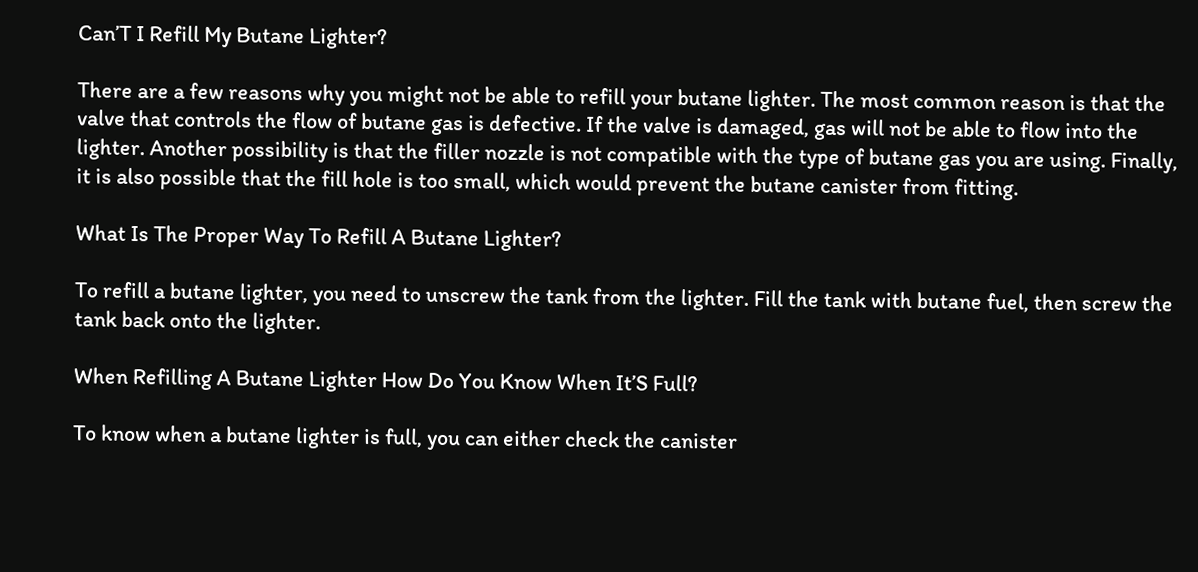Can’T I Refill My Butane Lighter?

There are a few reasons why you might not be able to refill your butane lighter. The most common reason is that the valve that controls the flow of butane gas is defective. If the valve is damaged, gas will not be able to flow into the lighter. Another possibility is that the filler nozzle is not compatible with the type of butane gas you are using. Finally, it is also possible that the fill hole is too small, which would prevent the butane canister from fitting.

What Is The Proper Way To Refill A Butane Lighter?

To refill a butane lighter, you need to unscrew the tank from the lighter. Fill the tank with butane fuel, then screw the tank back onto the lighter.

When Refilling A Butane Lighter How Do You Know When It’S Full?

To know when a butane lighter is full, you can either check the canister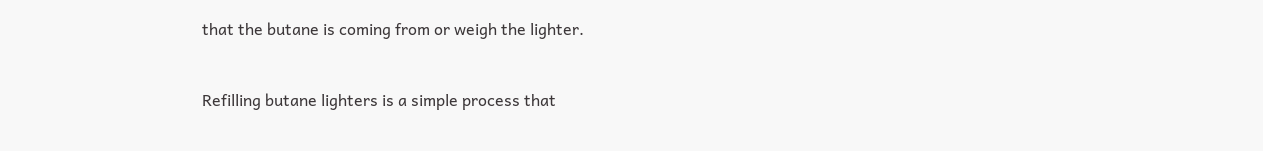that the butane is coming from or weigh the lighter.


Refilling butane lighters is a simple process that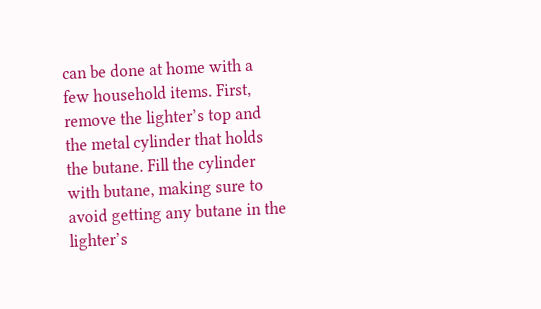can be done at home with a few household items. First, remove the lighter’s top and the metal cylinder that holds the butane. Fill the cylinder with butane, making sure to avoid getting any butane in the lighter’s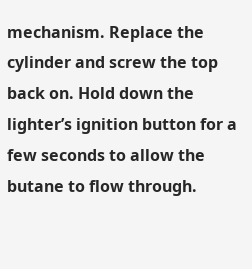mechanism. Replace the cylinder and screw the top back on. Hold down the lighter’s ignition button for a few seconds to allow the butane to flow through.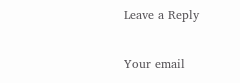Leave a Reply

Your email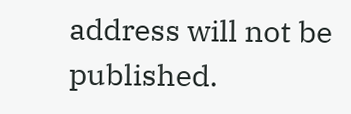address will not be published.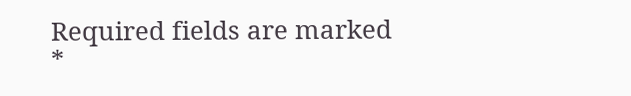Required fields are marked *